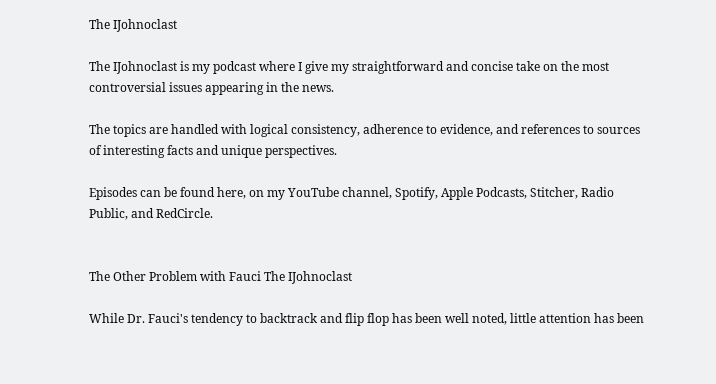The IJohnoclast

The IJohnoclast is my podcast where I give my straightforward and concise take on the most controversial issues appearing in the news.

The topics are handled with logical consistency, adherence to evidence, and references to sources of interesting facts and unique perspectives.

Episodes can be found here, on my YouTube channel, Spotify, Apple Podcasts, Stitcher, Radio Public, and RedCircle.


The Other Problem with Fauci The IJohnoclast

While Dr. Fauci's tendency to backtrack and flip flop has been well noted, little attention has been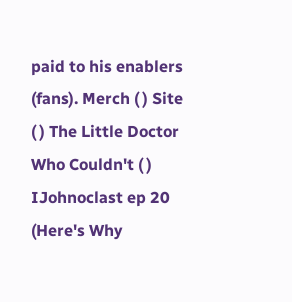paid to his enablers (fans). Merch ( ) Site ( ) The Little Doctor Who Couldn't ( ) IJohnoclast ep 20 (Here's Why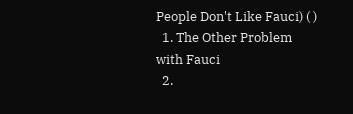People Don't Like Fauci) ( )
  1. The Other Problem with Fauci
  2.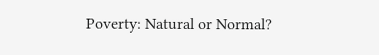Poverty: Natural or Normal?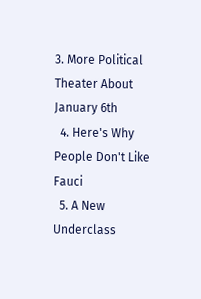3. More Political Theater About January 6th
  4. Here's Why People Don't Like Fauci
  5. A New Underclass